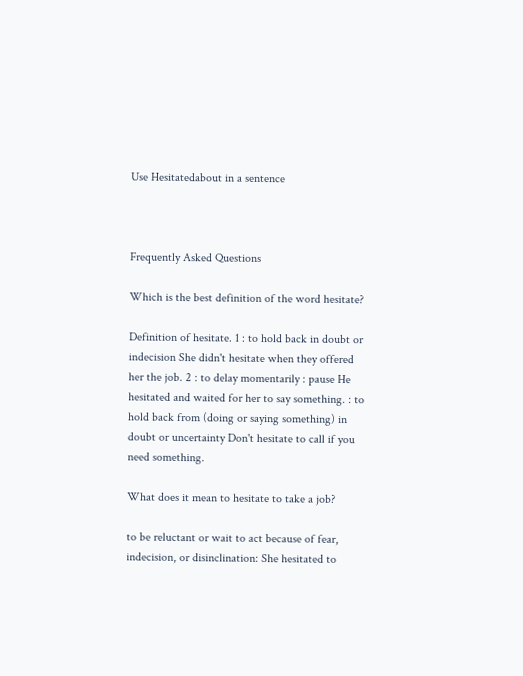Use Hesitatedabout in a sentence



Frequently Asked Questions

Which is the best definition of the word hesitate?

Definition of hesitate. 1 : to hold back in doubt or indecision She didn't hesitate when they offered her the job. 2 : to delay momentarily : pause He hesitated and waited for her to say something. : to hold back from (doing or saying something) in doubt or uncertainty Don't hesitate to call if you need something.

What does it mean to hesitate to take a job?

to be reluctant or wait to act because of fear, indecision, or disinclination: She hesitated to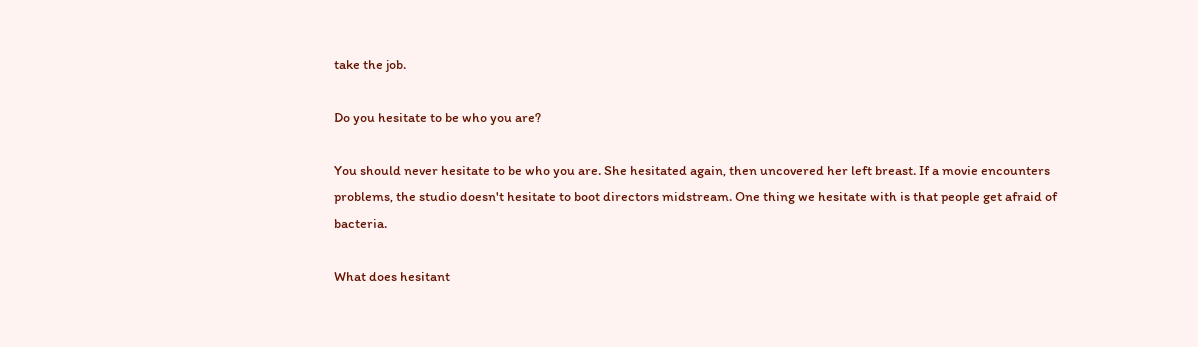take the job.

Do you hesitate to be who you are?

You should never hesitate to be who you are. She hesitated again, then uncovered her left breast. If a movie encounters problems, the studio doesn't hesitate to boot directors midstream. One thing we hesitate with is that people get afraid of bacteria.

What does hesitant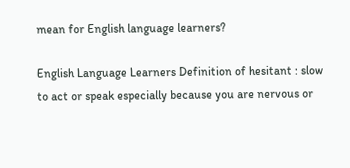mean for English language learners?

English Language Learners Definition of hesitant : slow to act or speak especially because you are nervous or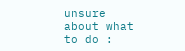unsure about what to do :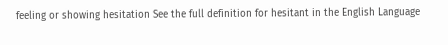feeling or showing hesitation See the full definition for hesitant in the English Language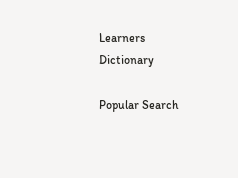Learners Dictionary

Popular Search